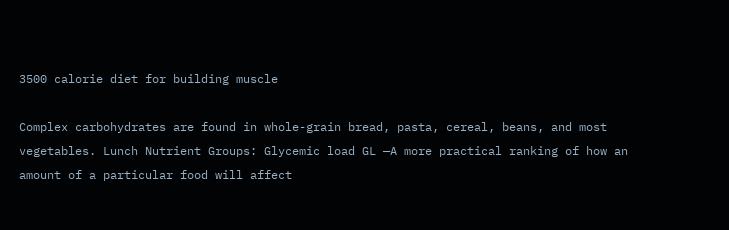3500 calorie diet for building muscle

Complex carbohydrates are found in whole-grain bread, pasta, cereal, beans, and most vegetables. Lunch Nutrient Groups: Glycemic load GL —A more practical ranking of how an amount of a particular food will affect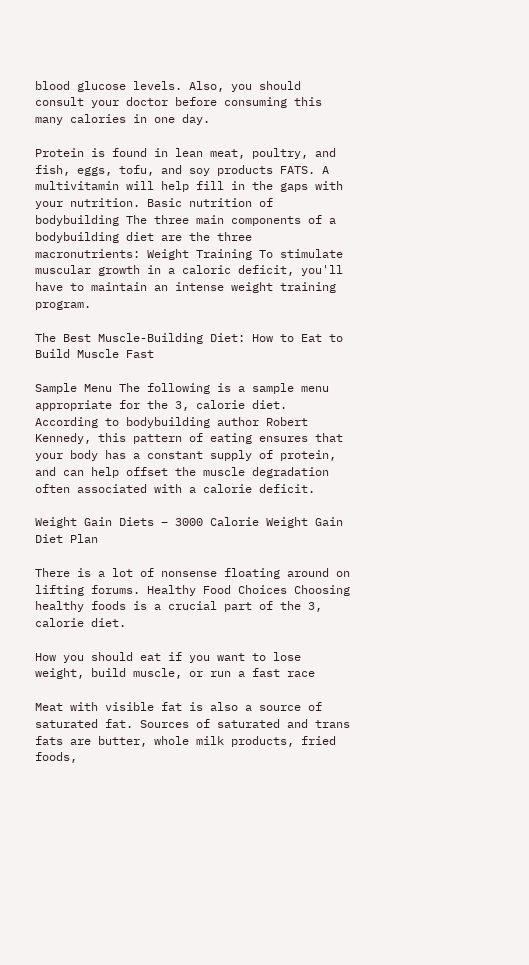blood glucose levels. Also, you should consult your doctor before consuming this many calories in one day.

Protein is found in lean meat, poultry, and fish, eggs, tofu, and soy products FATS. A multivitamin will help fill in the gaps with your nutrition. Basic nutrition of bodybuilding The three main components of a bodybuilding diet are the three macronutrients: Weight Training To stimulate muscular growth in a caloric deficit, you'll have to maintain an intense weight training program.

The Best Muscle-Building Diet: How to Eat to Build Muscle Fast

Sample Menu The following is a sample menu appropriate for the 3, calorie diet. According to bodybuilding author Robert Kennedy, this pattern of eating ensures that your body has a constant supply of protein, and can help offset the muscle degradation often associated with a calorie deficit.

Weight Gain Diets – 3000 Calorie Weight Gain Diet Plan

There is a lot of nonsense floating around on lifting forums. Healthy Food Choices Choosing healthy foods is a crucial part of the 3, calorie diet.

How you should eat if you want to lose weight, build muscle, or run a fast race

Meat with visible fat is also a source of saturated fat. Sources of saturated and trans fats are butter, whole milk products, fried foods,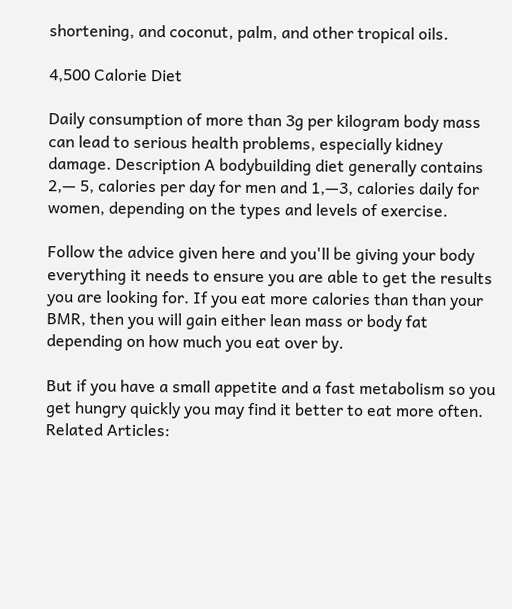shortening, and coconut, palm, and other tropical oils.

4,500 Calorie Diet

Daily consumption of more than 3g per kilogram body mass can lead to serious health problems, especially kidney damage. Description A bodybuilding diet generally contains 2,— 5, calories per day for men and 1,—3, calories daily for women, depending on the types and levels of exercise.

Follow the advice given here and you'll be giving your body everything it needs to ensure you are able to get the results you are looking for. If you eat more calories than than your BMR, then you will gain either lean mass or body fat depending on how much you eat over by.

But if you have a small appetite and a fast metabolism so you get hungry quickly you may find it better to eat more often. Related Articles: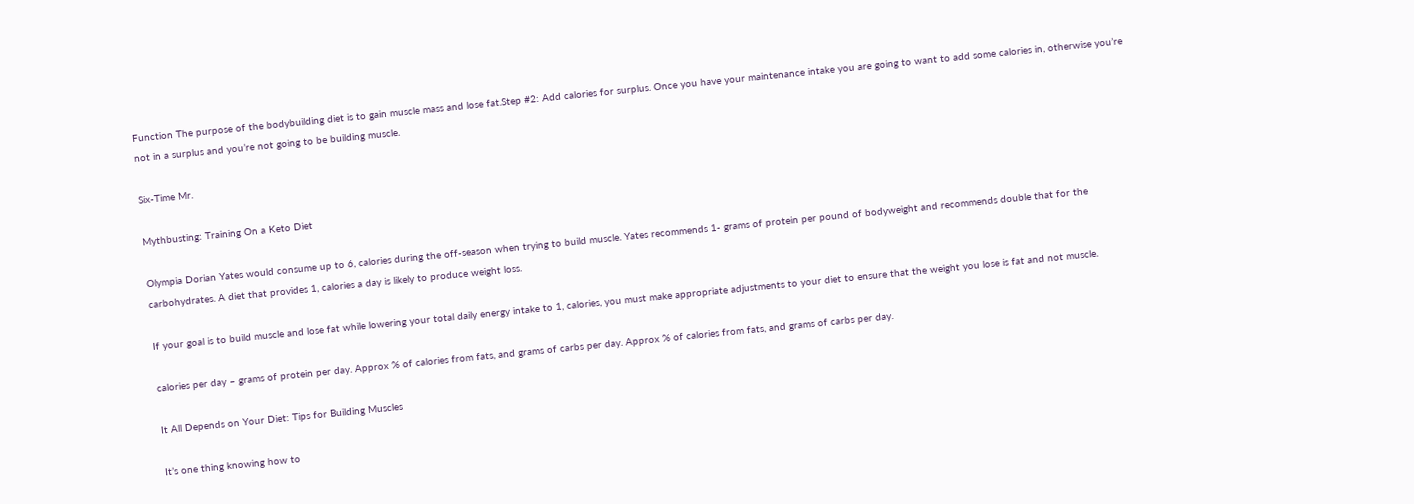Function The purpose of the bodybuilding diet is to gain muscle mass and lose fat.Step #2: Add calories for surplus. Once you have your maintenance intake you are going to want to add some calories in, otherwise you’re not in a surplus and you’re not going to be building muscle.

Six-Time Mr.

Mythbusting: Training On a Keto Diet

Olympia Dorian Yates would consume up to 6, calories during the off-season when trying to build muscle. Yates recommends 1- grams of protein per pound of bodyweight and recommends double that for the carbohydrates. A diet that provides 1, calories a day is likely to produce weight loss.

If your goal is to build muscle and lose fat while lowering your total daily energy intake to 1, calories, you must make appropriate adjustments to your diet to ensure that the weight you lose is fat and not muscle.

calories per day – grams of protein per day. Approx % of calories from fats, and grams of carbs per day. Approx % of calories from fats, and grams of carbs per day.

It All Depends on Your Diet: Tips for Building Muscles

It’s one thing knowing how to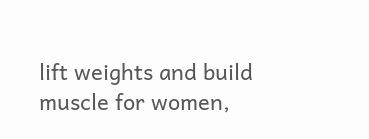lift weights and build muscle for women,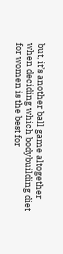but, it’s another ball game altogether when deciding which bodybuilding diet for women is the best for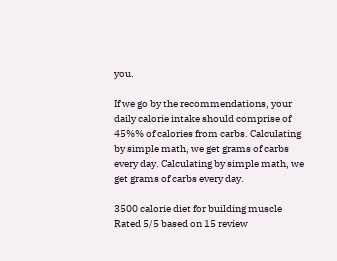you.

If we go by the recommendations, your daily calorie intake should comprise of 45%% of calories from carbs. Calculating by simple math, we get grams of carbs every day. Calculating by simple math, we get grams of carbs every day.

3500 calorie diet for building muscle
Rated 5/5 based on 15 review